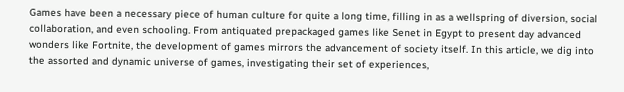Games have been a necessary piece of human culture for quite a long time, filling in as a wellspring of diversion, social collaboration, and even schooling. From antiquated prepackaged games like Senet in Egypt to present day advanced wonders like Fortnite, the development of games mirrors the advancement of society itself. In this article, we dig into the assorted and dynamic universe of games, investigating their set of experiences,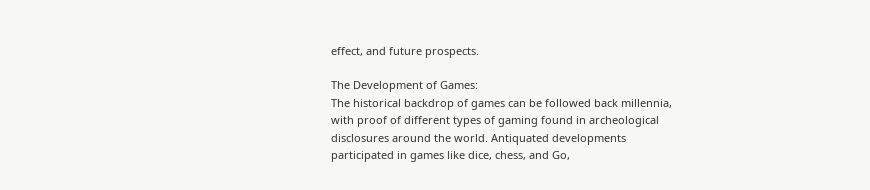effect, and future prospects.

The Development of Games:
The historical backdrop of games can be followed back millennia, with proof of different types of gaming found in archeological disclosures around the world. Antiquated developments participated in games like dice, chess, and Go,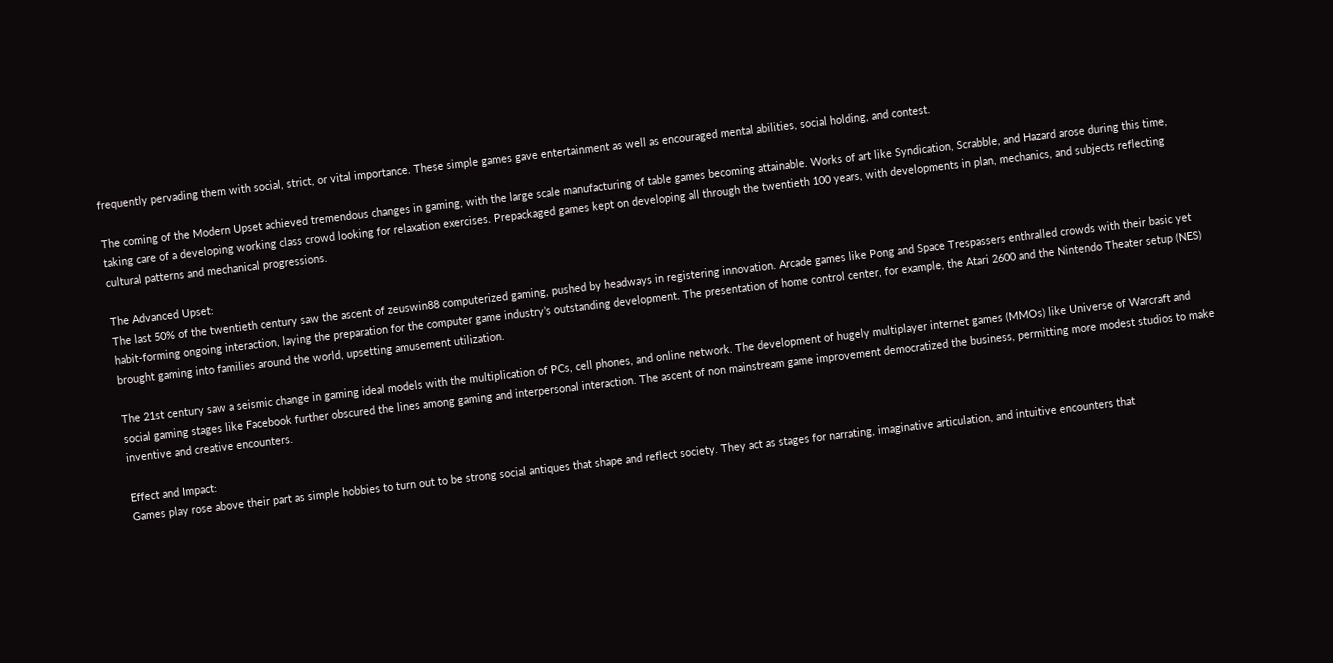frequently pervading them with social, strict, or vital importance. These simple games gave entertainment as well as encouraged mental abilities, social holding, and contest.

The coming of the Modern Upset achieved tremendous changes in gaming, with the large scale manufacturing of table games becoming attainable. Works of art like Syndication, Scrabble, and Hazard arose during this time, taking care of a developing working class crowd looking for relaxation exercises. Prepackaged games kept on developing all through the twentieth 100 years, with developments in plan, mechanics, and subjects reflecting cultural patterns and mechanical progressions.

The Advanced Upset:
The last 50% of the twentieth century saw the ascent of zeuswin88 computerized gaming, pushed by headways in registering innovation. Arcade games like Pong and Space Trespassers enthralled crowds with their basic yet habit-forming ongoing interaction, laying the preparation for the computer game industry’s outstanding development. The presentation of home control center, for example, the Atari 2600 and the Nintendo Theater setup (NES) brought gaming into families around the world, upsetting amusement utilization.

The 21st century saw a seismic change in gaming ideal models with the multiplication of PCs, cell phones, and online network. The development of hugely multiplayer internet games (MMOs) like Universe of Warcraft and social gaming stages like Facebook further obscured the lines among gaming and interpersonal interaction. The ascent of non mainstream game improvement democratized the business, permitting more modest studios to make inventive and creative encounters.

Effect and Impact:
Games play rose above their part as simple hobbies to turn out to be strong social antiques that shape and reflect society. They act as stages for narrating, imaginative articulation, and intuitive encounters that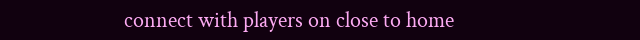connect with players on close to home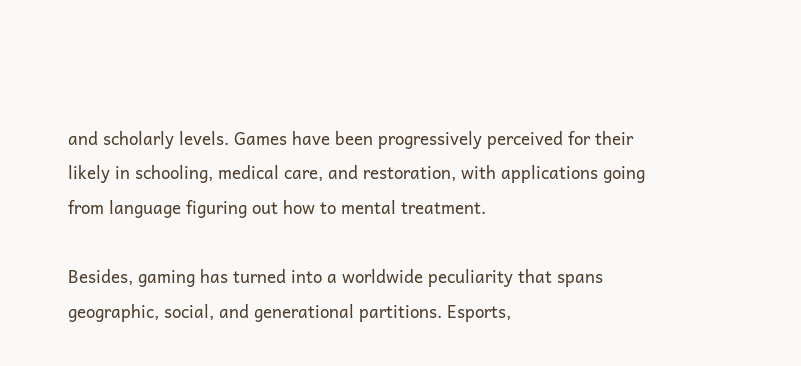and scholarly levels. Games have been progressively perceived for their likely in schooling, medical care, and restoration, with applications going from language figuring out how to mental treatment.

Besides, gaming has turned into a worldwide peculiarity that spans geographic, social, and generational partitions. Esports,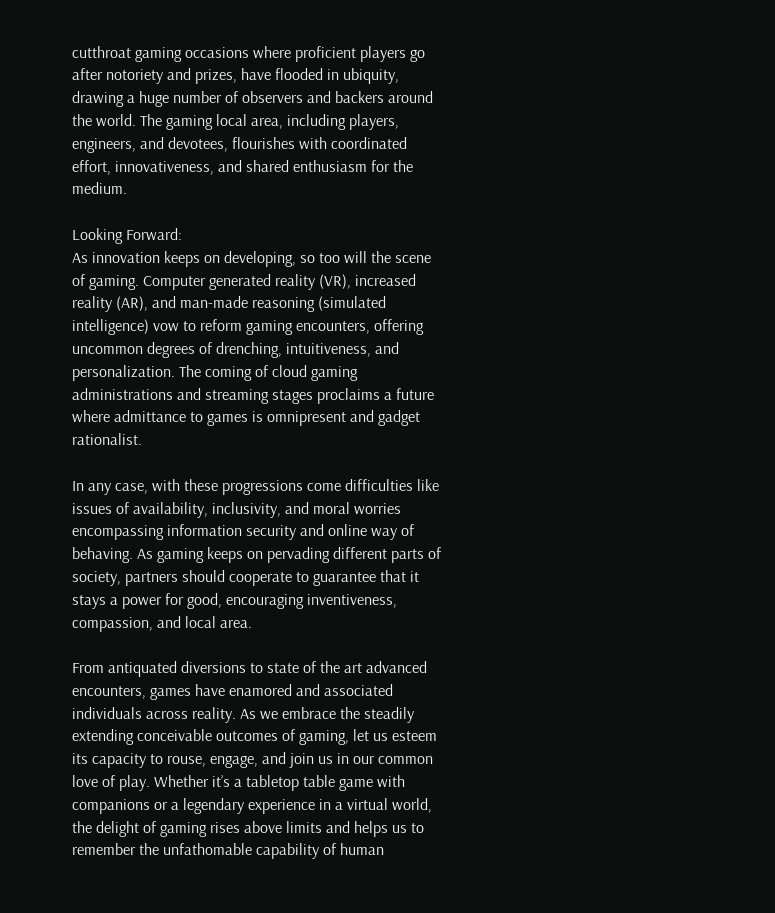cutthroat gaming occasions where proficient players go after notoriety and prizes, have flooded in ubiquity, drawing a huge number of observers and backers around the world. The gaming local area, including players, engineers, and devotees, flourishes with coordinated effort, innovativeness, and shared enthusiasm for the medium.

Looking Forward:
As innovation keeps on developing, so too will the scene of gaming. Computer generated reality (VR), increased reality (AR), and man-made reasoning (simulated intelligence) vow to reform gaming encounters, offering uncommon degrees of drenching, intuitiveness, and personalization. The coming of cloud gaming administrations and streaming stages proclaims a future where admittance to games is omnipresent and gadget rationalist.

In any case, with these progressions come difficulties like issues of availability, inclusivity, and moral worries encompassing information security and online way of behaving. As gaming keeps on pervading different parts of society, partners should cooperate to guarantee that it stays a power for good, encouraging inventiveness, compassion, and local area.

From antiquated diversions to state of the art advanced encounters, games have enamored and associated individuals across reality. As we embrace the steadily extending conceivable outcomes of gaming, let us esteem its capacity to rouse, engage, and join us in our common love of play. Whether it’s a tabletop table game with companions or a legendary experience in a virtual world, the delight of gaming rises above limits and helps us to remember the unfathomable capability of human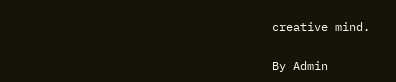creative mind.


By Admin